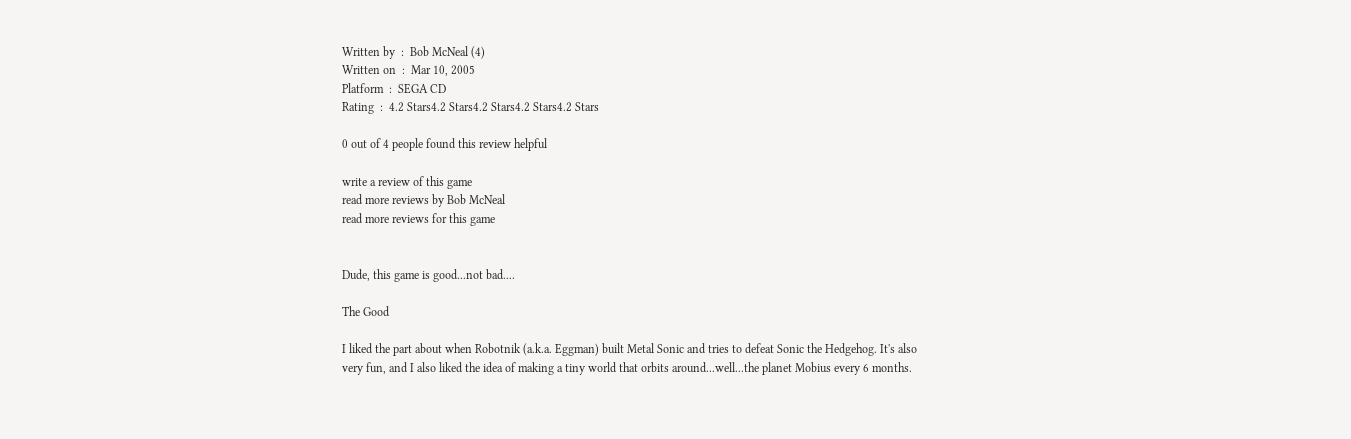Written by  :  Bob McNeal (4)
Written on  :  Mar 10, 2005
Platform  :  SEGA CD
Rating  :  4.2 Stars4.2 Stars4.2 Stars4.2 Stars4.2 Stars

0 out of 4 people found this review helpful

write a review of this game
read more reviews by Bob McNeal
read more reviews for this game


Dude, this game is good...not bad....

The Good

I liked the part about when Robotnik (a.k.a. Eggman) built Metal Sonic and tries to defeat Sonic the Hedgehog. It's also very fun, and I also liked the idea of making a tiny world that orbits around...well...the planet Mobius every 6 months.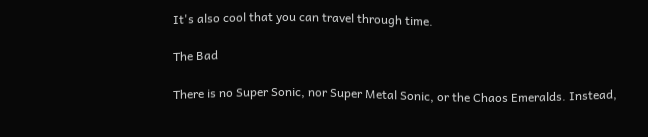It's also cool that you can travel through time.

The Bad

There is no Super Sonic, nor Super Metal Sonic, or the Chaos Emeralds. Instead,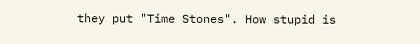they put "Time Stones". How stupid is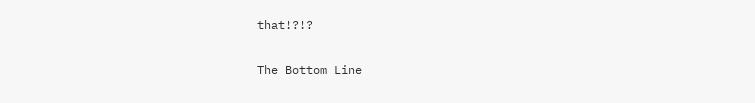that!?!?

The Bottom Line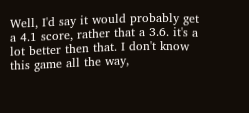Well, I'd say it would probably get a 4.1 score, rather that a 3.6. it's a lot better then that. I don't know this game all the way,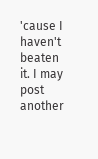'cause I haven't beaten it. I may post another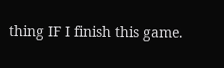thing IF I finish this game.